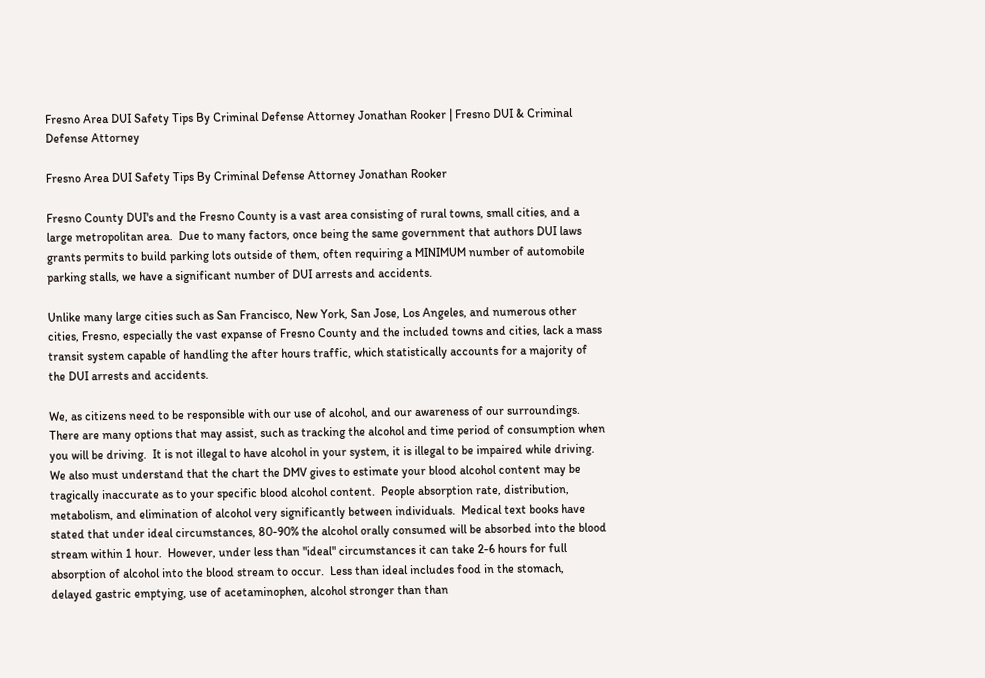Fresno Area DUI Safety Tips By Criminal Defense Attorney Jonathan Rooker | Fresno DUI & Criminal Defense Attorney

Fresno Area DUI Safety Tips By Criminal Defense Attorney Jonathan Rooker

Fresno County DUI's and the Fresno County is a vast area consisting of rural towns, small cities, and a large metropolitan area.  Due to many factors, once being the same government that authors DUI laws grants permits to build parking lots outside of them, often requiring a MINIMUM number of automobile parking stalls, we have a significant number of DUI arrests and accidents.

Unlike many large cities such as San Francisco, New York, San Jose, Los Angeles, and numerous other cities, Fresno, especially the vast expanse of Fresno County and the included towns and cities, lack a mass transit system capable of handling the after hours traffic, which statistically accounts for a majority of the DUI arrests and accidents.

We, as citizens need to be responsible with our use of alcohol, and our awareness of our surroundings.  There are many options that may assist, such as tracking the alcohol and time period of consumption when you will be driving.  It is not illegal to have alcohol in your system, it is illegal to be impaired while driving.  We also must understand that the chart the DMV gives to estimate your blood alcohol content may be tragically inaccurate as to your specific blood alcohol content.  People absorption rate, distribution, metabolism, and elimination of alcohol very significantly between individuals.  Medical text books have stated that under ideal circumstances, 80-90% the alcohol orally consumed will be absorbed into the blood stream within 1 hour.  However, under less than "ideal" circumstances it can take 2-6 hours for full absorption of alcohol into the blood stream to occur.  Less than ideal includes food in the stomach, delayed gastric emptying, use of acetaminophen, alcohol stronger than than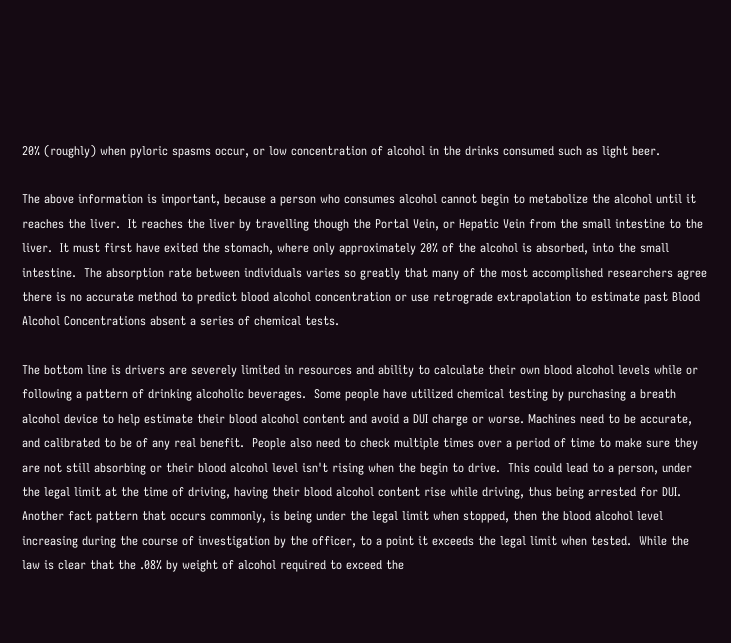20% (roughly) when pyloric spasms occur, or low concentration of alcohol in the drinks consumed such as light beer.

The above information is important, because a person who consumes alcohol cannot begin to metabolize the alcohol until it reaches the liver.  It reaches the liver by travelling though the Portal Vein, or Hepatic Vein from the small intestine to the liver.  It must first have exited the stomach, where only approximately 20% of the alcohol is absorbed, into the small intestine.  The absorption rate between individuals varies so greatly that many of the most accomplished researchers agree there is no accurate method to predict blood alcohol concentration or use retrograde extrapolation to estimate past Blood Alcohol Concentrations absent a series of chemical tests.

The bottom line is drivers are severely limited in resources and ability to calculate their own blood alcohol levels while or following a pattern of drinking alcoholic beverages.  Some people have utilized chemical testing by purchasing a breath alcohol device to help estimate their blood alcohol content and avoid a DUI charge or worse. Machines need to be accurate, and calibrated to be of any real benefit.  People also need to check multiple times over a period of time to make sure they are not still absorbing or their blood alcohol level isn't rising when the begin to drive.  This could lead to a person, under the legal limit at the time of driving, having their blood alcohol content rise while driving, thus being arrested for DUI.  Another fact pattern that occurs commonly, is being under the legal limit when stopped, then the blood alcohol level increasing during the course of investigation by the officer, to a point it exceeds the legal limit when tested.  While the law is clear that the .08% by weight of alcohol required to exceed the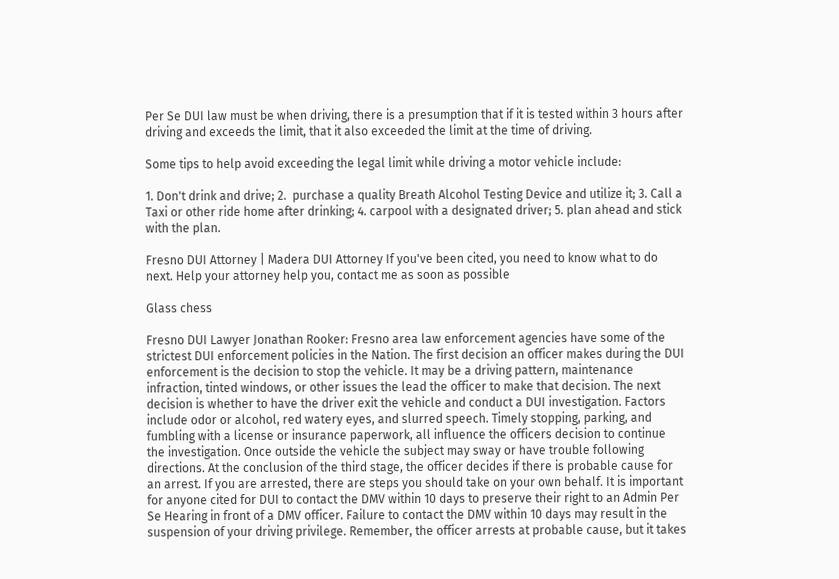Per Se DUI law must be when driving, there is a presumption that if it is tested within 3 hours after driving and exceeds the limit, that it also exceeded the limit at the time of driving.

Some tips to help avoid exceeding the legal limit while driving a motor vehicle include:

1. Don't drink and drive; 2.  purchase a quality Breath Alcohol Testing Device and utilize it; 3. Call a Taxi or other ride home after drinking; 4. carpool with a designated driver; 5. plan ahead and stick with the plan.

Fresno DUI Attorney | Madera DUI Attorney If you've been cited, you need to know what to do next. Help your attorney help you, contact me as soon as possible

Glass chess

Fresno DUI Lawyer Jonathan Rooker: Fresno area law enforcement agencies have some of the strictest DUI enforcement policies in the Nation. The first decision an officer makes during the DUI enforcement is the decision to stop the vehicle. It may be a driving pattern, maintenance infraction, tinted windows, or other issues the lead the officer to make that decision. The next decision is whether to have the driver exit the vehicle and conduct a DUI investigation. Factors include odor or alcohol, red watery eyes, and slurred speech. Timely stopping, parking, and fumbling with a license or insurance paperwork, all influence the officers decision to continue the investigation. Once outside the vehicle the subject may sway or have trouble following directions. At the conclusion of the third stage, the officer decides if there is probable cause for an arrest. If you are arrested, there are steps you should take on your own behalf. It is important for anyone cited for DUI to contact the DMV within 10 days to preserve their right to an Admin Per Se Hearing in front of a DMV officer. Failure to contact the DMV within 10 days may result in the suspension of your driving privilege. Remember, the officer arrests at probable cause, but it takes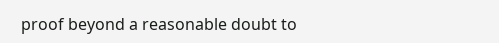proof beyond a reasonable doubt to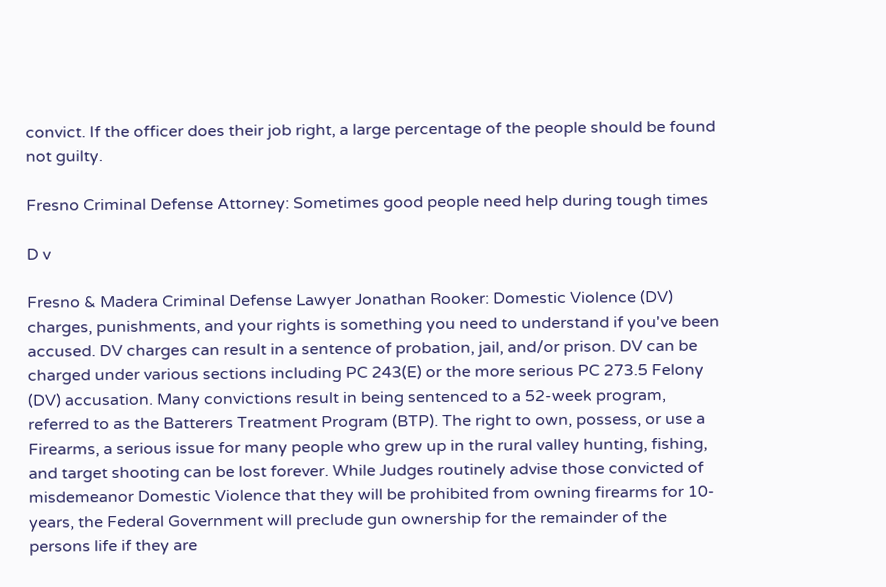convict. If the officer does their job right, a large percentage of the people should be found not guilty.

Fresno Criminal Defense Attorney: Sometimes good people need help during tough times

D v

Fresno & Madera Criminal Defense Lawyer Jonathan Rooker: Domestic Violence (DV) charges, punishments, and your rights is something you need to understand if you've been accused. DV charges can result in a sentence of probation, jail, and/or prison. DV can be charged under various sections including PC 243(E) or the more serious PC 273.5 Felony (DV) accusation. Many convictions result in being sentenced to a 52-week program, referred to as the Batterers Treatment Program (BTP). The right to own, possess, or use a Firearms, a serious issue for many people who grew up in the rural valley hunting, fishing, and target shooting can be lost forever. While Judges routinely advise those convicted of misdemeanor Domestic Violence that they will be prohibited from owning firearms for 10-years, the Federal Government will preclude gun ownership for the remainder of the persons life if they are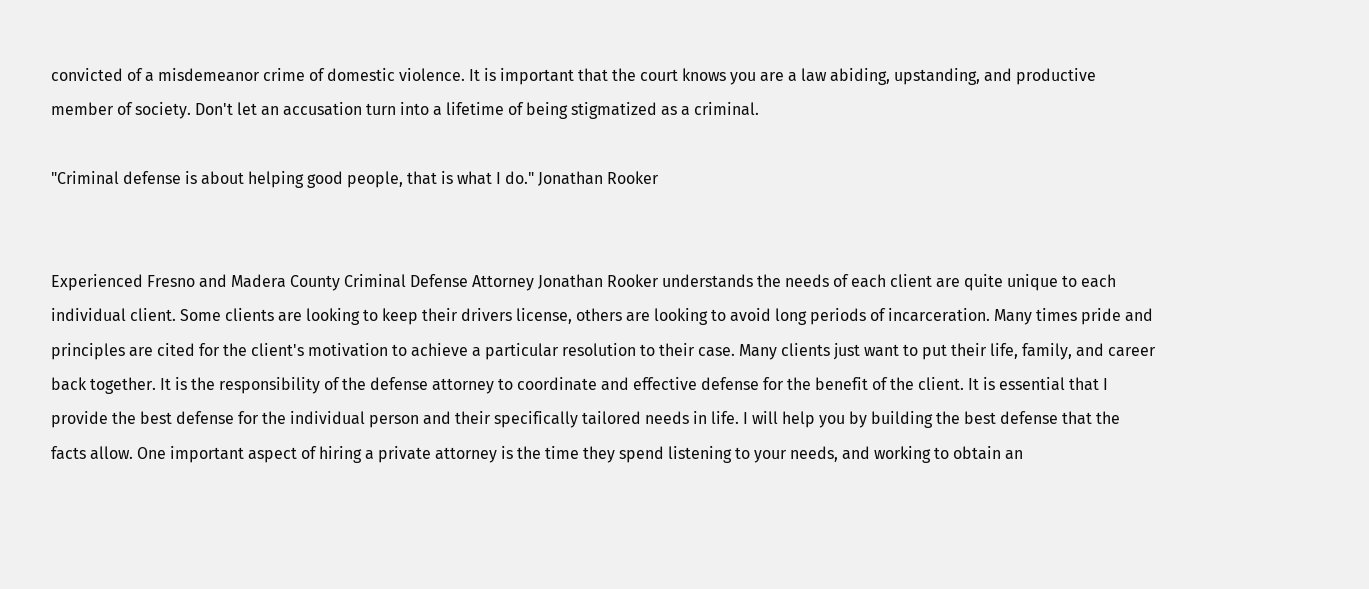convicted of a misdemeanor crime of domestic violence. It is important that the court knows you are a law abiding, upstanding, and productive member of society. Don't let an accusation turn into a lifetime of being stigmatized as a criminal.

"Criminal defense is about helping good people, that is what I do." Jonathan Rooker


Experienced Fresno and Madera County Criminal Defense Attorney Jonathan Rooker understands the needs of each client are quite unique to each individual client. Some clients are looking to keep their drivers license, others are looking to avoid long periods of incarceration. Many times pride and principles are cited for the client's motivation to achieve a particular resolution to their case. Many clients just want to put their life, family, and career back together. It is the responsibility of the defense attorney to coordinate and effective defense for the benefit of the client. It is essential that I provide the best defense for the individual person and their specifically tailored needs in life. I will help you by building the best defense that the facts allow. One important aspect of hiring a private attorney is the time they spend listening to your needs, and working to obtain an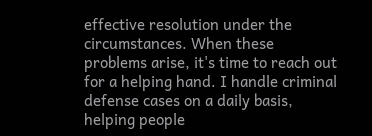effective resolution under the circumstances. When these problems arise, it's time to reach out for a helping hand. I handle criminal defense cases on a daily basis, helping people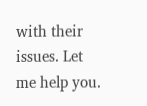with their issues. Let me help you.